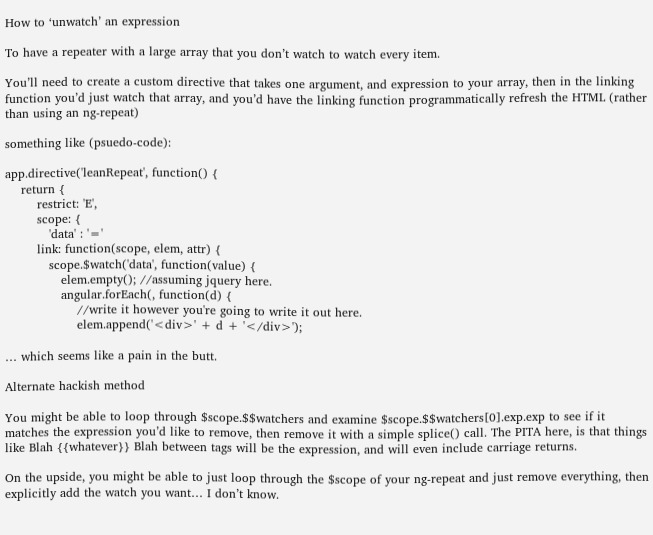How to ‘unwatch’ an expression

To have a repeater with a large array that you don’t watch to watch every item.

You’ll need to create a custom directive that takes one argument, and expression to your array, then in the linking function you’d just watch that array, and you’d have the linking function programmatically refresh the HTML (rather than using an ng-repeat)

something like (psuedo-code):

app.directive('leanRepeat', function() {
    return {
        restrict: 'E',
        scope: {
           'data' : '='
        link: function(scope, elem, attr) {
           scope.$watch('data', function(value) {
              elem.empty(); //assuming jquery here.
              angular.forEach(, function(d) {
                  //write it however you're going to write it out here.
                  elem.append('<div>' + d + '</div>');

… which seems like a pain in the butt.

Alternate hackish method

You might be able to loop through $scope.$$watchers and examine $scope.$$watchers[0].exp.exp to see if it matches the expression you’d like to remove, then remove it with a simple splice() call. The PITA here, is that things like Blah {{whatever}} Blah between tags will be the expression, and will even include carriage returns.

On the upside, you might be able to just loop through the $scope of your ng-repeat and just remove everything, then explicitly add the watch you want… I don’t know.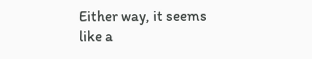Either way, it seems like a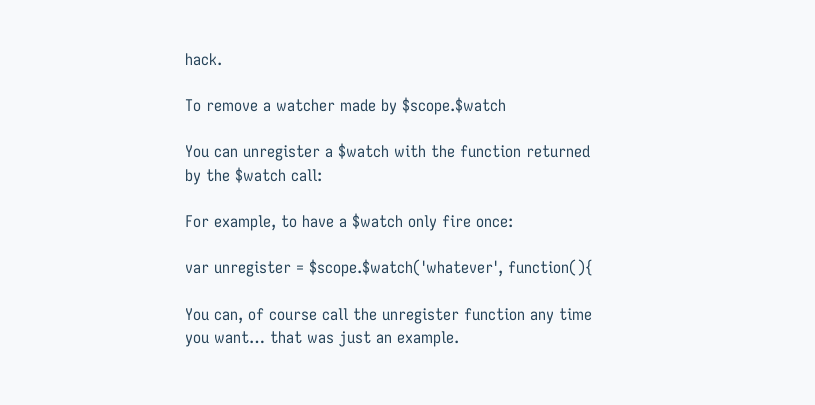hack.

To remove a watcher made by $scope.$watch

You can unregister a $watch with the function returned by the $watch call:

For example, to have a $watch only fire once:

var unregister = $scope.$watch('whatever', function(){

You can, of course call the unregister function any time you want… that was just an example.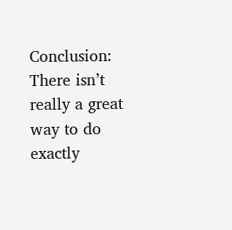Conclusion: There isn’t really a great way to do exactly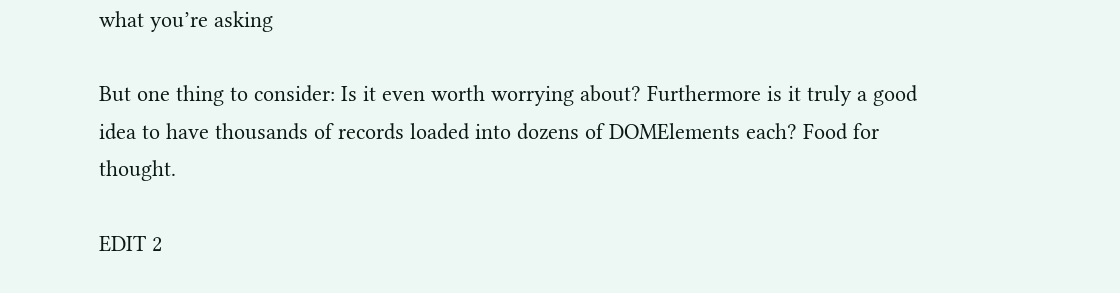what you’re asking

But one thing to consider: Is it even worth worrying about? Furthermore is it truly a good idea to have thousands of records loaded into dozens of DOMElements each? Food for thought.

EDIT 2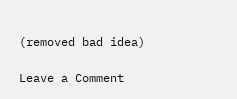(removed bad idea)

Leave a Comment